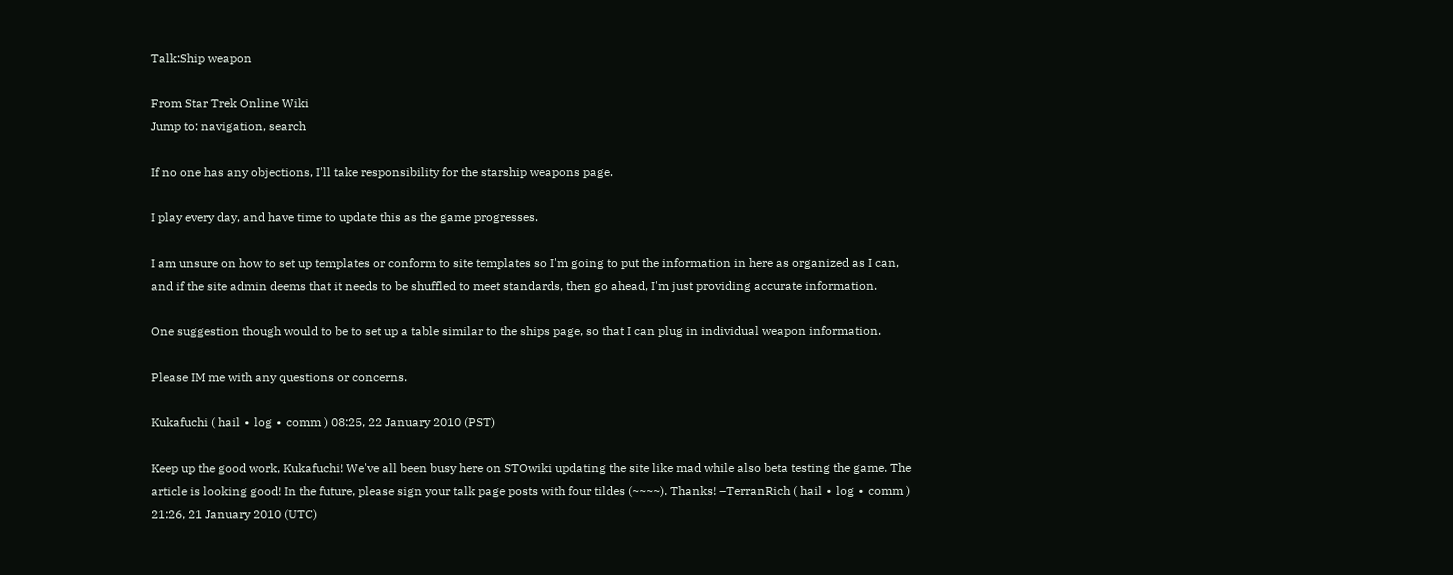Talk:Ship weapon

From Star Trek Online Wiki
Jump to: navigation, search

If no one has any objections, I'll take responsibility for the starship weapons page.

I play every day, and have time to update this as the game progresses.

I am unsure on how to set up templates or conform to site templates so I'm going to put the information in here as organized as I can, and if the site admin deems that it needs to be shuffled to meet standards, then go ahead, I'm just providing accurate information.

One suggestion though would to be to set up a table similar to the ships page, so that I can plug in individual weapon information.

Please IM me with any questions or concerns.

Kukafuchi ( hail ∙ log ∙ comm ) 08:25, 22 January 2010 (PST)

Keep up the good work, Kukafuchi! We've all been busy here on STOwiki updating the site like mad while also beta testing the game. The article is looking good! In the future, please sign your talk page posts with four tildes (~~~~). Thanks! –TerranRich ( hail ∙ log ∙ comm ) 21:26, 21 January 2010 (UTC)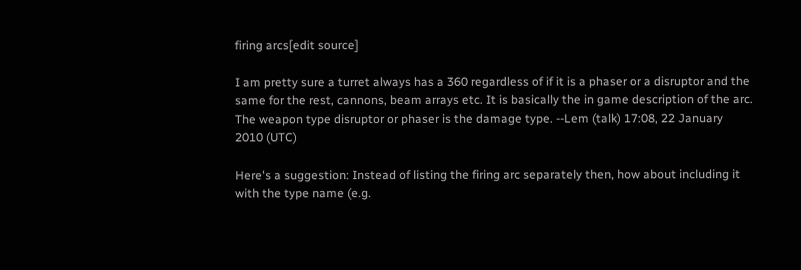firing arcs[edit source]

I am pretty sure a turret always has a 360 regardless of if it is a phaser or a disruptor and the same for the rest, cannons, beam arrays etc. It is basically the in game description of the arc. The weapon type disruptor or phaser is the damage type. --Lem (talk) 17:08, 22 January 2010 (UTC)

Here's a suggestion: Instead of listing the firing arc separately then, how about including it with the type name (e.g.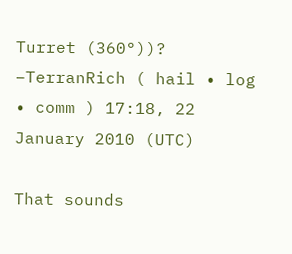Turret (360°))? –TerranRich ( hail ∙ log ∙ comm ) 17:18, 22 January 2010 (UTC)

That sounds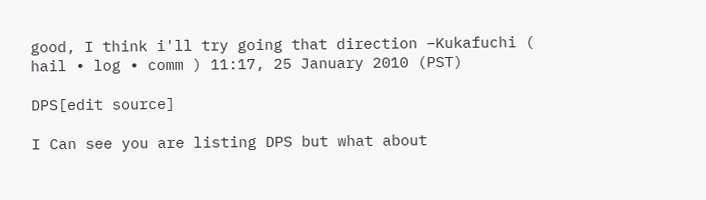good, I think i'll try going that direction –Kukafuchi ( hail ∙ log ∙ comm ) 11:17, 25 January 2010 (PST)

DPS[edit source]

I Can see you are listing DPS but what about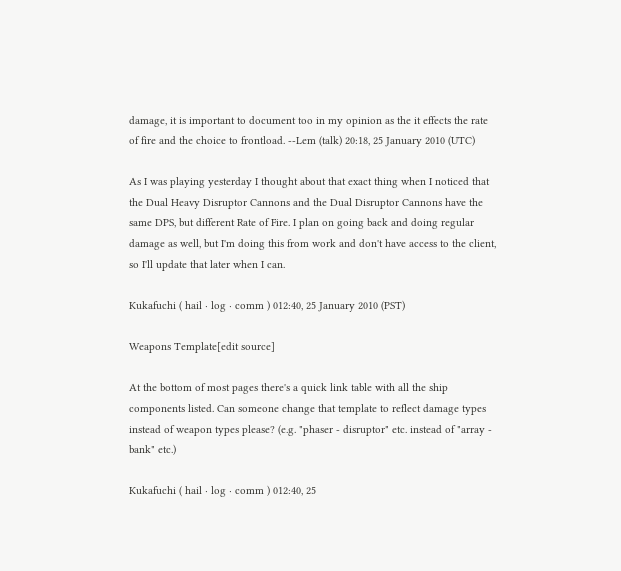damage, it is important to document too in my opinion as the it effects the rate of fire and the choice to frontload. --Lem (talk) 20:18, 25 January 2010 (UTC)

As I was playing yesterday I thought about that exact thing when I noticed that the Dual Heavy Disruptor Cannons and the Dual Disruptor Cannons have the same DPS, but different Rate of Fire. I plan on going back and doing regular damage as well, but I'm doing this from work and don't have access to the client, so I'll update that later when I can.

Kukafuchi ( hail ∙ log ∙ comm ) 012:40, 25 January 2010 (PST)

Weapons Template[edit source]

At the bottom of most pages there's a quick link table with all the ship components listed. Can someone change that template to reflect damage types instead of weapon types please? (e.g. "phaser - disruptor" etc. instead of "array - bank" etc.)

Kukafuchi ( hail ∙ log ∙ comm ) 012:40, 25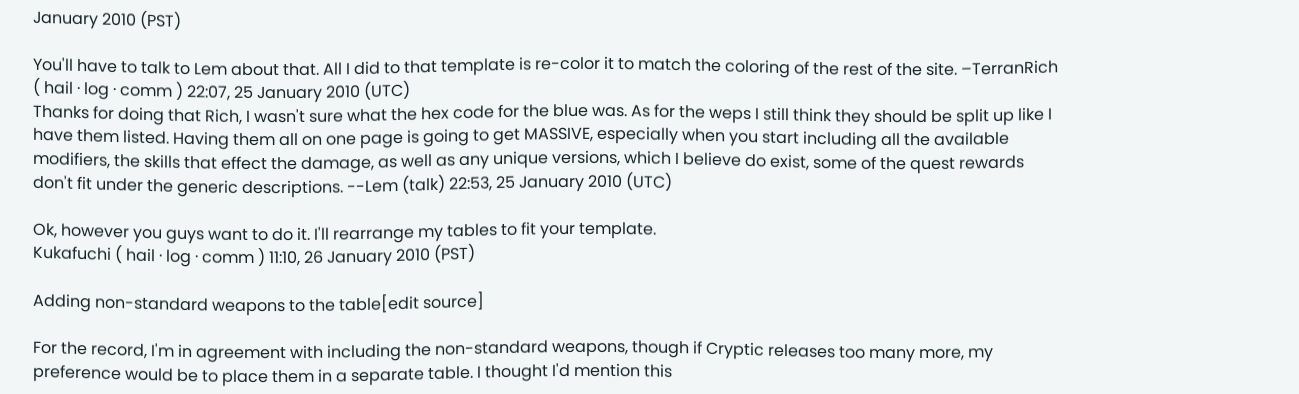January 2010 (PST)

You'll have to talk to Lem about that. All I did to that template is re-color it to match the coloring of the rest of the site. –TerranRich ( hail ∙ log ∙ comm ) 22:07, 25 January 2010 (UTC)
Thanks for doing that Rich, I wasn't sure what the hex code for the blue was. As for the weps I still think they should be split up like I have them listed. Having them all on one page is going to get MASSIVE, especially when you start including all the available modifiers, the skills that effect the damage, as well as any unique versions, which I believe do exist, some of the quest rewards don't fit under the generic descriptions. --Lem (talk) 22:53, 25 January 2010 (UTC)

Ok, however you guys want to do it. I'll rearrange my tables to fit your template.
Kukafuchi ( hail ∙ log ∙ comm ) 11:10, 26 January 2010 (PST)

Adding non-standard weapons to the table[edit source]

For the record, I'm in agreement with including the non-standard weapons, though if Cryptic releases too many more, my preference would be to place them in a separate table. I thought I'd mention this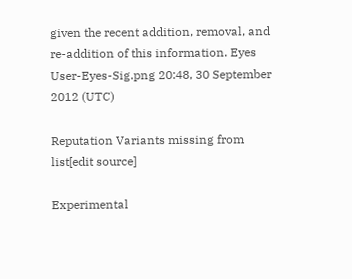given the recent addition, removal, and re-addition of this information. Eyes User-Eyes-Sig.png 20:48, 30 September 2012 (UTC)

Reputation Variants missing from list[edit source]

Experimental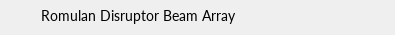Romulan Disruptor Beam Array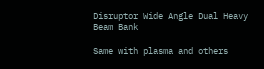Disruptor Wide Angle Dual Heavy Beam Bank

Same with plasma and others